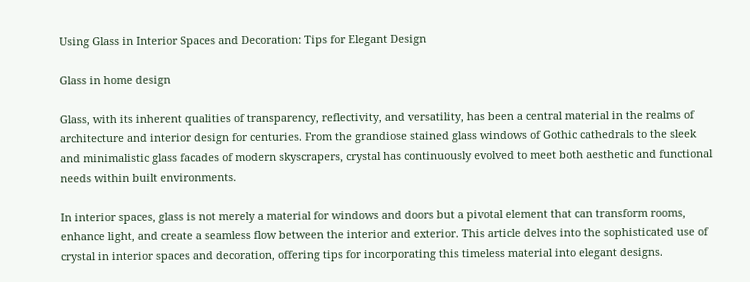Using Glass in Interior Spaces and Decoration: Tips for Elegant Design

Glass in home design

Glass, with its inherent qualities of transparency, reflectivity, and versatility, has been a central material in the realms of architecture and interior design for centuries. From the grandiose stained glass windows of Gothic cathedrals to the sleek and minimalistic glass facades of modern skyscrapers, crystal has continuously evolved to meet both aesthetic and functional needs within built environments.

In interior spaces, glass is not merely a material for windows and doors but a pivotal element that can transform rooms, enhance light, and create a seamless flow between the interior and exterior. This article delves into the sophisticated use of crystal in interior spaces and decoration, offering tips for incorporating this timeless material into elegant designs.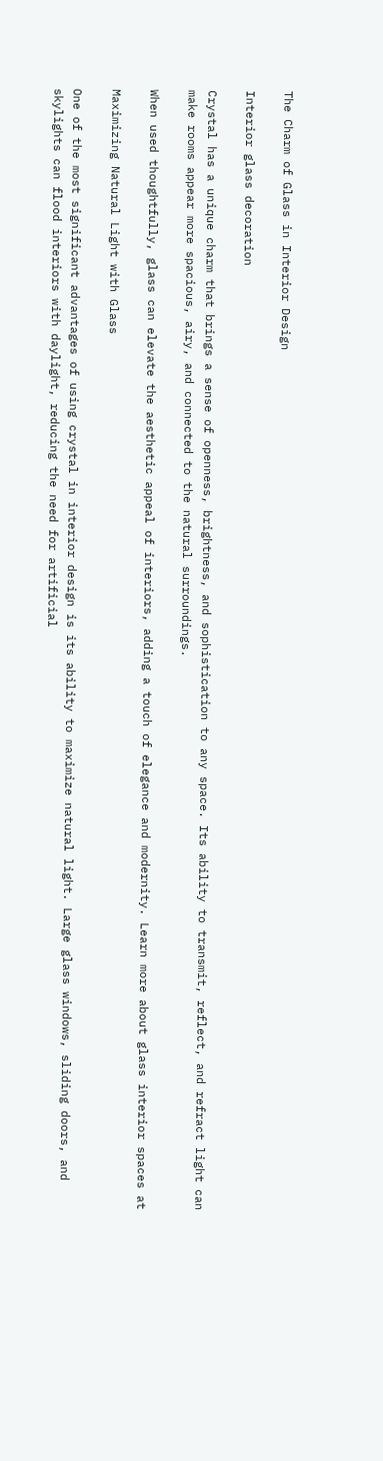The Charm of Glass in Interior Design

Interior glass decoration

Crystal has a unique charm that brings a sense of openness, brightness, and sophistication to any space. Its ability to transmit, reflect, and refract light can make rooms appear more spacious, airy, and connected to the natural surroundings.

When used thoughtfully, glass can elevate the aesthetic appeal of interiors, adding a touch of elegance and modernity. Learn more about glass interior spaces at

Maximizing Natural Light with Glass

One of the most significant advantages of using crystal in interior design is its ability to maximize natural light. Large glass windows, sliding doors, and skylights can flood interiors with daylight, reducing the need for artificial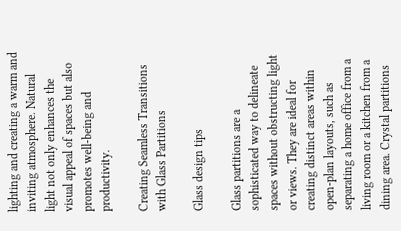lighting and creating a warm and inviting atmosphere. Natural light not only enhances the visual appeal of spaces but also promotes well-being and productivity.

Creating Seamless Transitions with Glass Partitions

Glass design tips

Glass partitions are a sophisticated way to delineate spaces without obstructing light or views. They are ideal for creating distinct areas within open-plan layouts, such as separating a home office from a living room or a kitchen from a dining area. Crystal partitions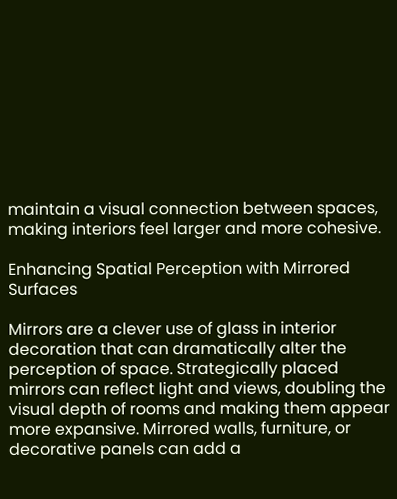maintain a visual connection between spaces, making interiors feel larger and more cohesive.

Enhancing Spatial Perception with Mirrored Surfaces

Mirrors are a clever use of glass in interior decoration that can dramatically alter the perception of space. Strategically placed mirrors can reflect light and views, doubling the visual depth of rooms and making them appear more expansive. Mirrored walls, furniture, or decorative panels can add a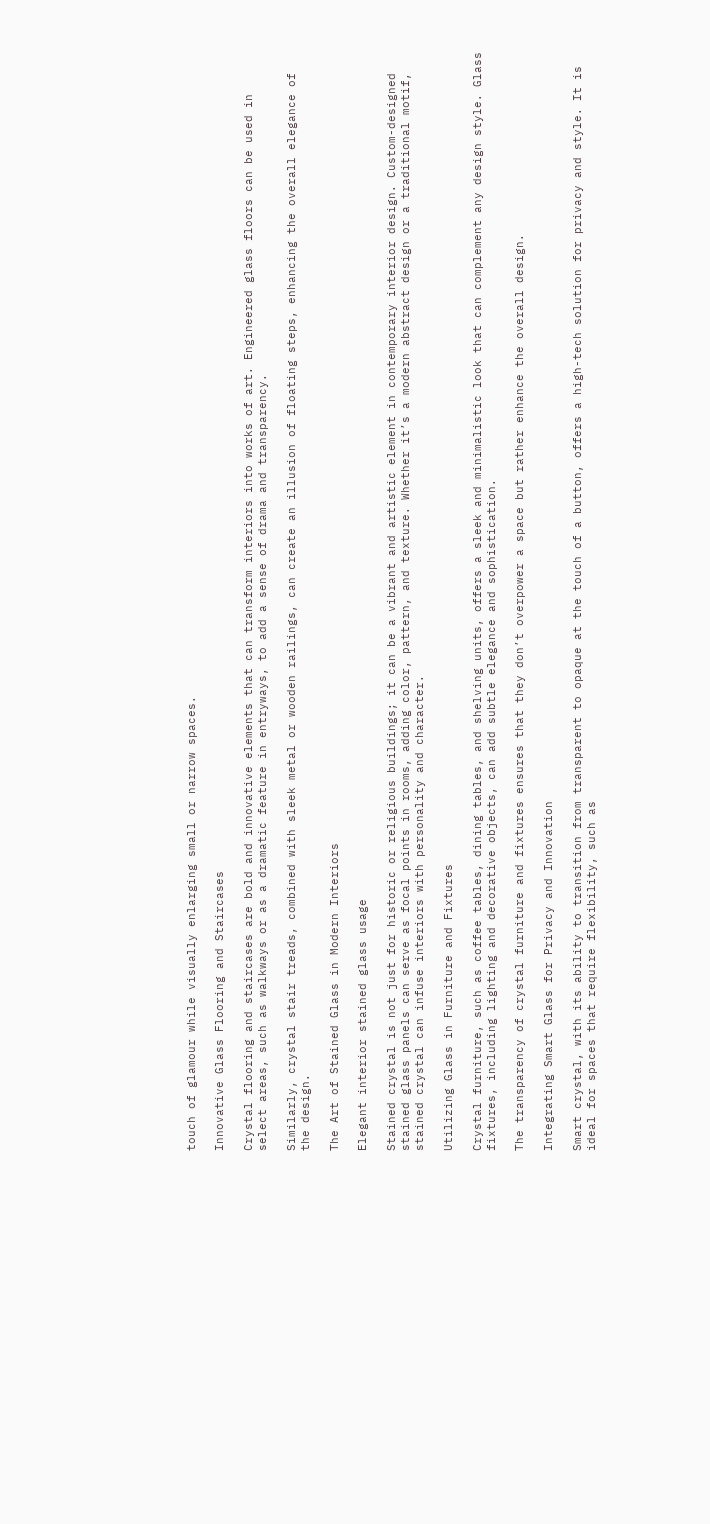touch of glamour while visually enlarging small or narrow spaces.

Innovative Glass Flooring and Staircases

Crystal flooring and staircases are bold and innovative elements that can transform interiors into works of art. Engineered glass floors can be used in select areas, such as walkways or as a dramatic feature in entryways, to add a sense of drama and transparency.

Similarly, crystal stair treads, combined with sleek metal or wooden railings, can create an illusion of floating steps, enhancing the overall elegance of the design.

The Art of Stained Glass in Modern Interiors

Elegant interior stained glass usage

Stained crystal is not just for historic or religious buildings; it can be a vibrant and artistic element in contemporary interior design. Custom-designed stained glass panels can serve as focal points in rooms, adding color, pattern, and texture. Whether it’s a modern abstract design or a traditional motif, stained crystal can infuse interiors with personality and character.

Utilizing Glass in Furniture and Fixtures

Crystal furniture, such as coffee tables, dining tables, and shelving units, offers a sleek and minimalistic look that can complement any design style. Glass fixtures, including lighting and decorative objects, can add subtle elegance and sophistication.

The transparency of crystal furniture and fixtures ensures that they don’t overpower a space but rather enhance the overall design.

Integrating Smart Glass for Privacy and Innovation

Smart crystal, with its ability to transition from transparent to opaque at the touch of a button, offers a high-tech solution for privacy and style. It is ideal for spaces that require flexibility, such as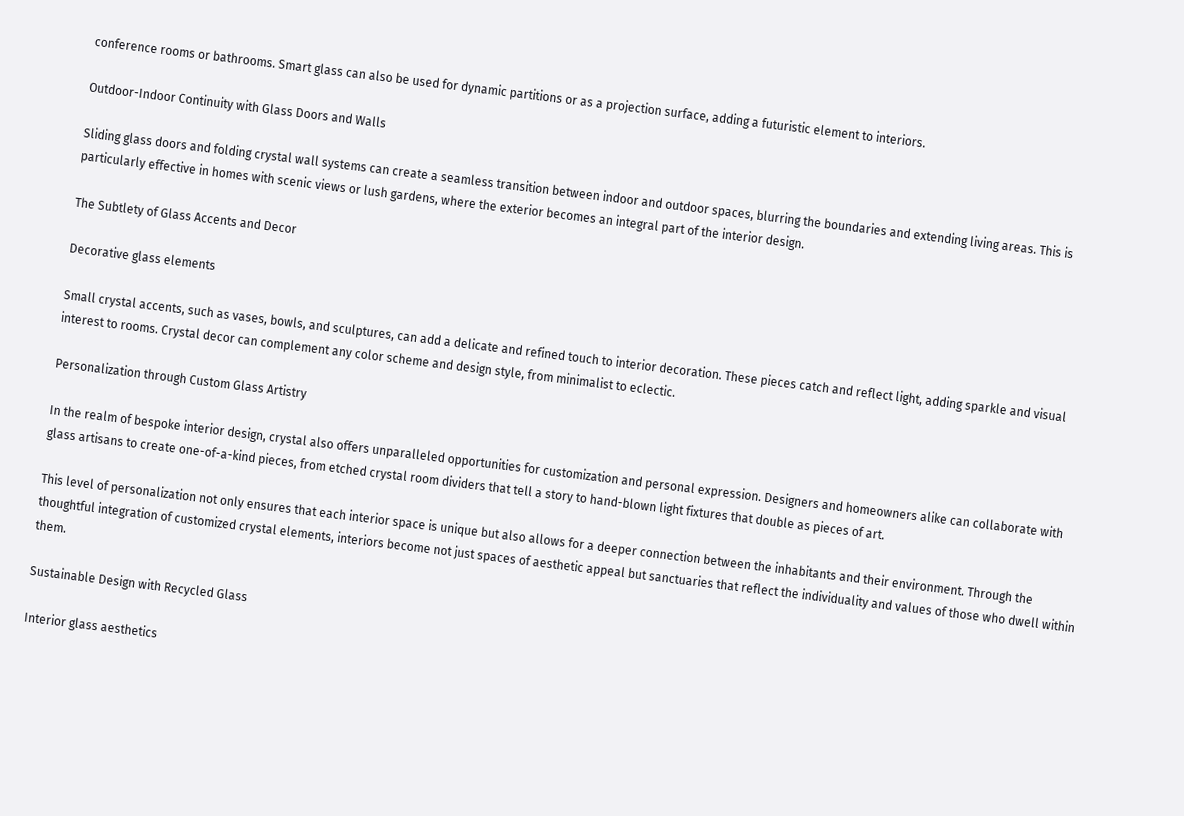conference rooms or bathrooms. Smart glass can also be used for dynamic partitions or as a projection surface, adding a futuristic element to interiors.

Outdoor-Indoor Continuity with Glass Doors and Walls

Sliding glass doors and folding crystal wall systems can create a seamless transition between indoor and outdoor spaces, blurring the boundaries and extending living areas. This is particularly effective in homes with scenic views or lush gardens, where the exterior becomes an integral part of the interior design.

The Subtlety of Glass Accents and Decor

Decorative glass elements

Small crystal accents, such as vases, bowls, and sculptures, can add a delicate and refined touch to interior decoration. These pieces catch and reflect light, adding sparkle and visual interest to rooms. Crystal decor can complement any color scheme and design style, from minimalist to eclectic.

Personalization through Custom Glass Artistry

In the realm of bespoke interior design, crystal also offers unparalleled opportunities for customization and personal expression. Designers and homeowners alike can collaborate with glass artisans to create one-of-a-kind pieces, from etched crystal room dividers that tell a story to hand-blown light fixtures that double as pieces of art.

This level of personalization not only ensures that each interior space is unique but also allows for a deeper connection between the inhabitants and their environment. Through the thoughtful integration of customized crystal elements, interiors become not just spaces of aesthetic appeal but sanctuaries that reflect the individuality and values of those who dwell within them.

Sustainable Design with Recycled Glass

Interior glass aesthetics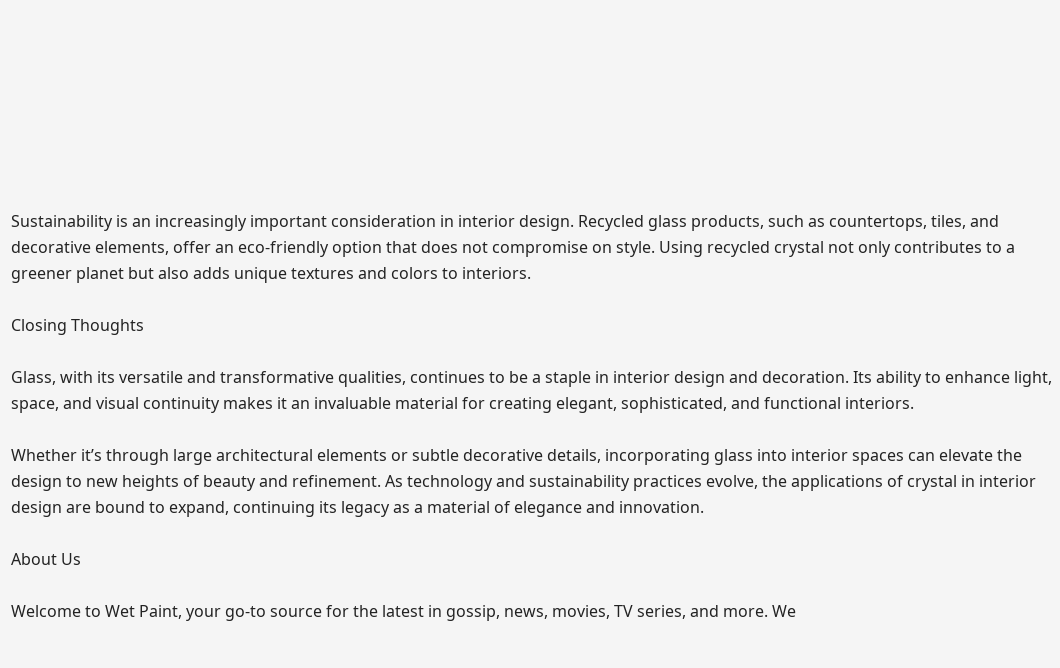Sustainability is an increasingly important consideration in interior design. Recycled glass products, such as countertops, tiles, and decorative elements, offer an eco-friendly option that does not compromise on style. Using recycled crystal not only contributes to a greener planet but also adds unique textures and colors to interiors.

Closing Thoughts

Glass, with its versatile and transformative qualities, continues to be a staple in interior design and decoration. Its ability to enhance light, space, and visual continuity makes it an invaluable material for creating elegant, sophisticated, and functional interiors.

Whether it’s through large architectural elements or subtle decorative details, incorporating glass into interior spaces can elevate the design to new heights of beauty and refinement. As technology and sustainability practices evolve, the applications of crystal in interior design are bound to expand, continuing its legacy as a material of elegance and innovation.

About Us

Welcome to Wet Paint, your go-to source for the latest in gossip, news, movies, TV series, and more. We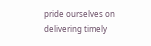pride ourselves on delivering timely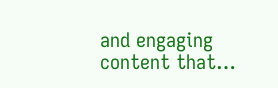and engaging content that…